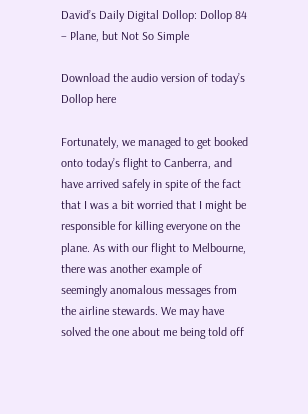David’s Daily Digital Dollop: Dollop 84 – Plane, but Not So Simple

Download the audio version of today’s Dollop here

Fortunately, we managed to get booked onto today’s flight to Canberra, and have arrived safely in spite of the fact that I was a bit worried that I might be responsible for killing everyone on the plane. As with our flight to Melbourne, there was another example of seemingly anomalous messages from the airline stewards. We may have solved the one about me being told off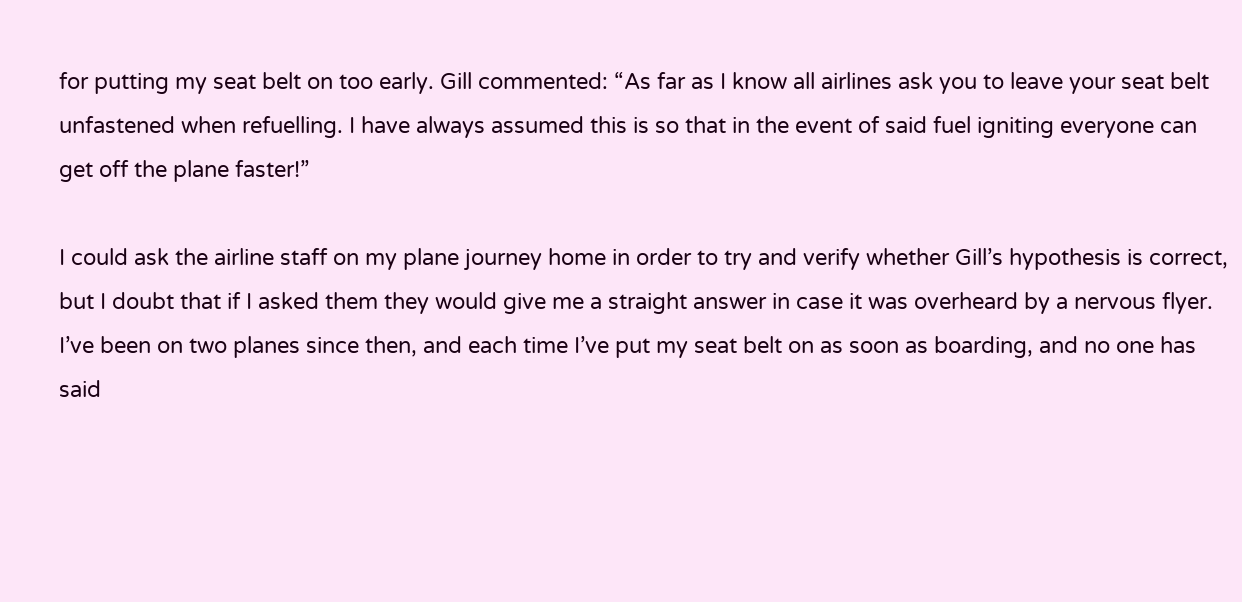for putting my seat belt on too early. Gill commented: “As far as I know all airlines ask you to leave your seat belt unfastened when refuelling. I have always assumed this is so that in the event of said fuel igniting everyone can get off the plane faster!”

I could ask the airline staff on my plane journey home in order to try and verify whether Gill’s hypothesis is correct, but I doubt that if I asked them they would give me a straight answer in case it was overheard by a nervous flyer. I’ve been on two planes since then, and each time I’ve put my seat belt on as soon as boarding, and no one has said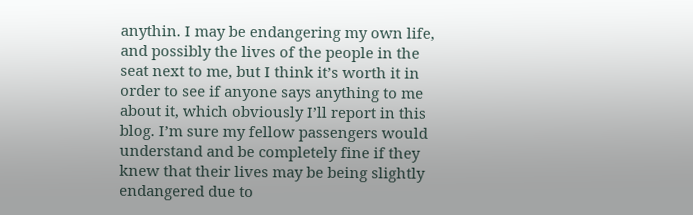anythin. I may be endangering my own life, and possibly the lives of the people in the seat next to me, but I think it’s worth it in order to see if anyone says anything to me about it, which obviously I’ll report in this blog. I’m sure my fellow passengers would understand and be completely fine if they knew that their lives may be being slightly endangered due to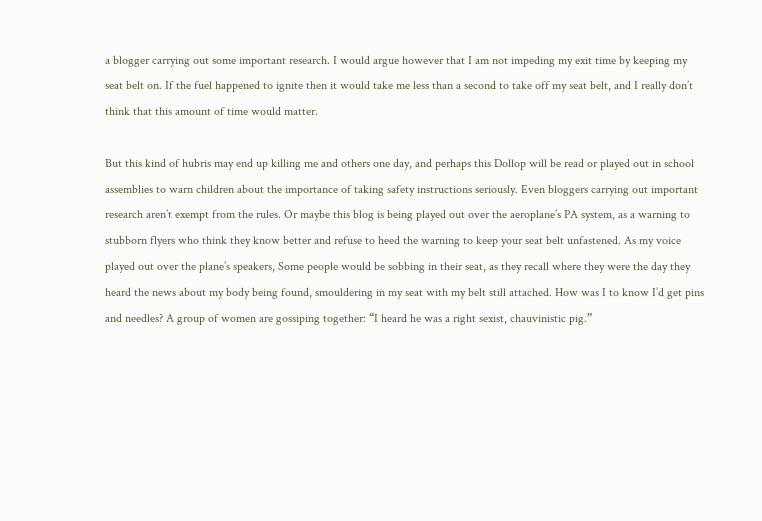a blogger carrying out some important research. I would argue however that I am not impeding my exit time by keeping my seat belt on. If the fuel happened to ignite then it would take me less than a second to take off my seat belt, and I really don’t think that this amount of time would matter.

But this kind of hubris may end up killing me and others one day, and perhaps this Dollop will be read or played out in school assemblies to warn children about the importance of taking safety instructions seriously. Even bloggers carrying out important research aren’t exempt from the rules. Or maybe this blog is being played out over the aeroplane’s PA system, as a warning to stubborn flyers who think they know better and refuse to heed the warning to keep your seat belt unfastened. As my voice played out over the plane’s speakers, Some people would be sobbing in their seat, as they recall where they were the day they heard the news about my body being found, smouldering in my seat with my belt still attached. How was I to know I’d get pins and needles? A group of women are gossiping together: “I heard he was a right sexist, chauvinistic pig.”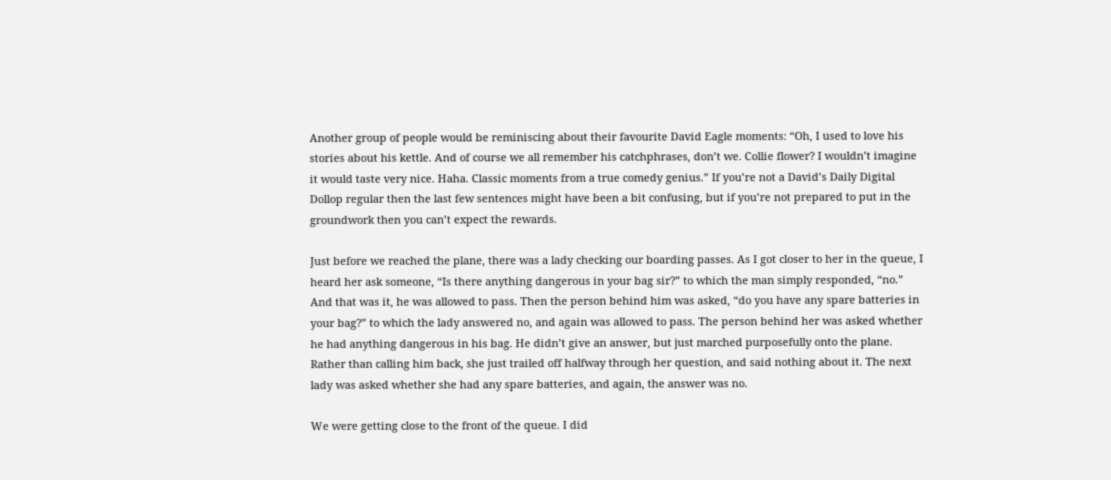Another group of people would be reminiscing about their favourite David Eagle moments: “Oh, I used to love his stories about his kettle. And of course we all remember his catchphrases, don’t we. Collie flower? I wouldn’t imagine it would taste very nice. Haha. Classic moments from a true comedy genius.” If you’re not a David’s Daily Digital Dollop regular then the last few sentences might have been a bit confusing, but if you’re not prepared to put in the groundwork then you can’t expect the rewards.

Just before we reached the plane, there was a lady checking our boarding passes. As I got closer to her in the queue, I heard her ask someone, “Is there anything dangerous in your bag sir?” to which the man simply responded, “no.” And that was it, he was allowed to pass. Then the person behind him was asked, “do you have any spare batteries in your bag?” to which the lady answered no, and again was allowed to pass. The person behind her was asked whether he had anything dangerous in his bag. He didn’t give an answer, but just marched purposefully onto the plane. Rather than calling him back, she just trailed off halfway through her question, and said nothing about it. The next lady was asked whether she had any spare batteries, and again, the answer was no.

We were getting close to the front of the queue. I did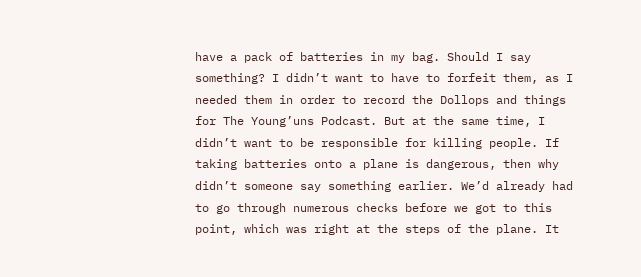have a pack of batteries in my bag. Should I say something? I didn’t want to have to forfeit them, as I needed them in order to record the Dollops and things for The Young’uns Podcast. But at the same time, I didn’t want to be responsible for killing people. If taking batteries onto a plane is dangerous, then why didn’t someone say something earlier. We’d already had to go through numerous checks before we got to this point, which was right at the steps of the plane. It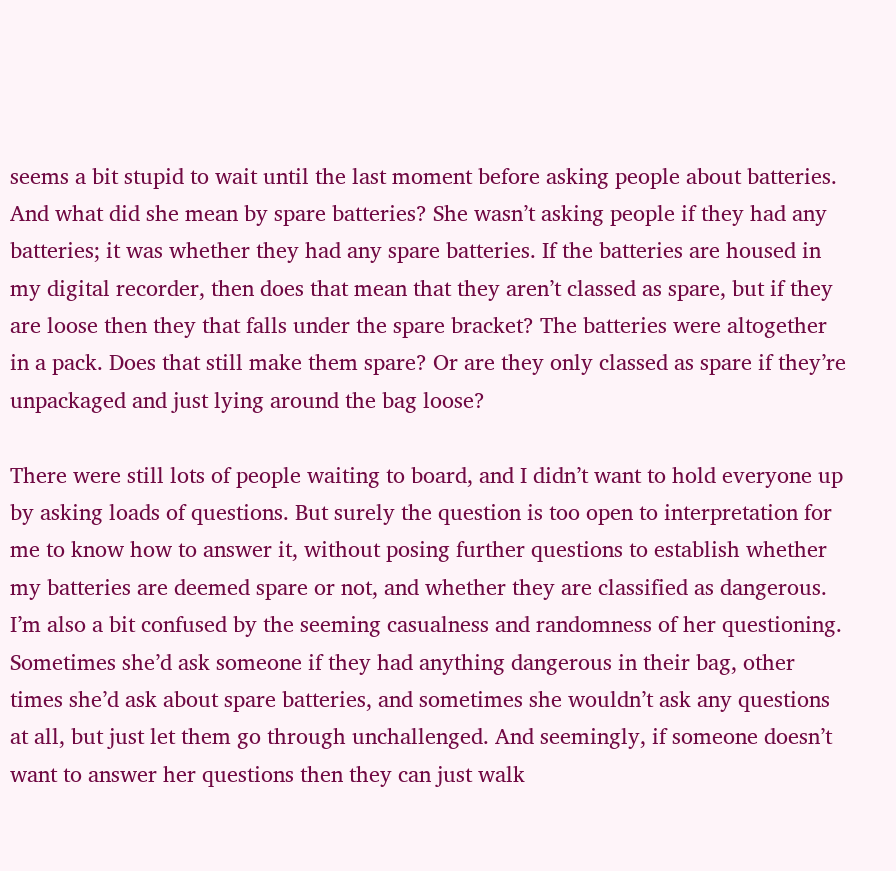seems a bit stupid to wait until the last moment before asking people about batteries. And what did she mean by spare batteries? She wasn’t asking people if they had any batteries; it was whether they had any spare batteries. If the batteries are housed in my digital recorder, then does that mean that they aren’t classed as spare, but if they are loose then they that falls under the spare bracket? The batteries were altogether in a pack. Does that still make them spare? Or are they only classed as spare if they’re unpackaged and just lying around the bag loose?

There were still lots of people waiting to board, and I didn’t want to hold everyone up by asking loads of questions. But surely the question is too open to interpretation for me to know how to answer it, without posing further questions to establish whether my batteries are deemed spare or not, and whether they are classified as dangerous. I’m also a bit confused by the seeming casualness and randomness of her questioning. Sometimes she’d ask someone if they had anything dangerous in their bag, other times she’d ask about spare batteries, and sometimes she wouldn’t ask any questions at all, but just let them go through unchallenged. And seemingly, if someone doesn’t want to answer her questions then they can just walk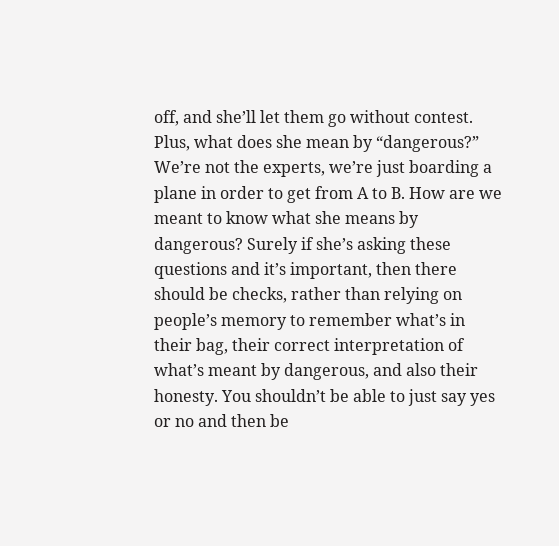off, and she’ll let them go without contest. Plus, what does she mean by “dangerous?” We’re not the experts, we’re just boarding a plane in order to get from A to B. How are we meant to know what she means by dangerous? Surely if she’s asking these questions and it’s important, then there should be checks, rather than relying on people’s memory to remember what’s in their bag, their correct interpretation of what’s meant by dangerous, and also their honesty. You shouldn’t be able to just say yes or no and then be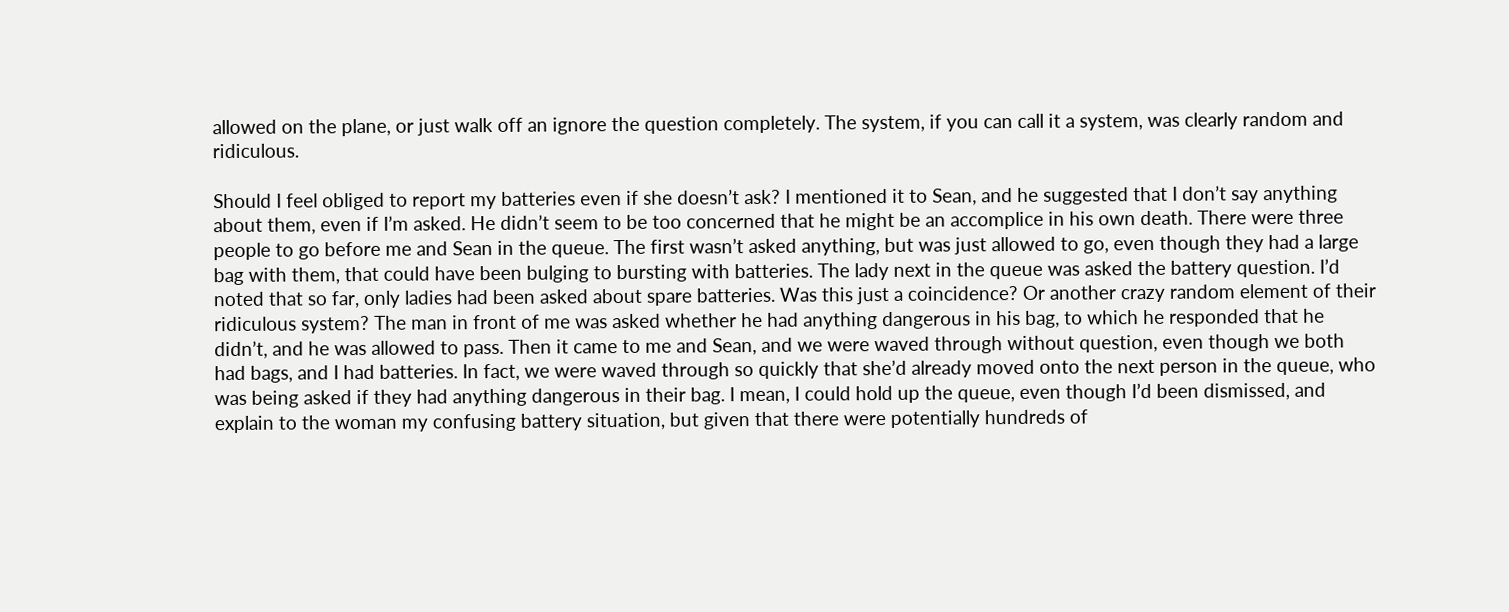allowed on the plane, or just walk off an ignore the question completely. The system, if you can call it a system, was clearly random and ridiculous.

Should I feel obliged to report my batteries even if she doesn’t ask? I mentioned it to Sean, and he suggested that I don’t say anything about them, even if I’m asked. He didn’t seem to be too concerned that he might be an accomplice in his own death. There were three people to go before me and Sean in the queue. The first wasn’t asked anything, but was just allowed to go, even though they had a large bag with them, that could have been bulging to bursting with batteries. The lady next in the queue was asked the battery question. I’d noted that so far, only ladies had been asked about spare batteries. Was this just a coincidence? Or another crazy random element of their ridiculous system? The man in front of me was asked whether he had anything dangerous in his bag, to which he responded that he didn’t, and he was allowed to pass. Then it came to me and Sean, and we were waved through without question, even though we both had bags, and I had batteries. In fact, we were waved through so quickly that she’d already moved onto the next person in the queue, who was being asked if they had anything dangerous in their bag. I mean, I could hold up the queue, even though I’d been dismissed, and explain to the woman my confusing battery situation, but given that there were potentially hundreds of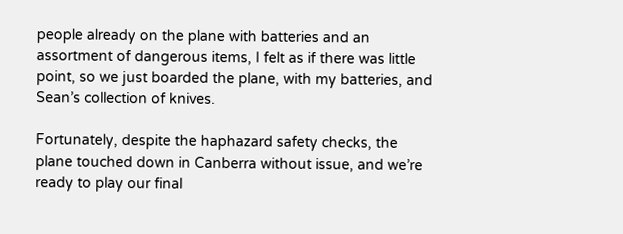people already on the plane with batteries and an assortment of dangerous items, I felt as if there was little point, so we just boarded the plane, with my batteries, and Sean’s collection of knives.

Fortunately, despite the haphazard safety checks, the plane touched down in Canberra without issue, and we’re ready to play our final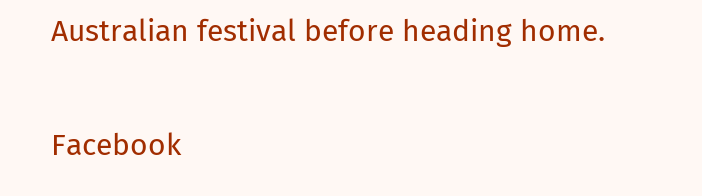Australian festival before heading home.

Facebook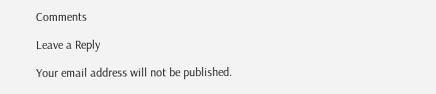Comments

Leave a Reply

Your email address will not be published.